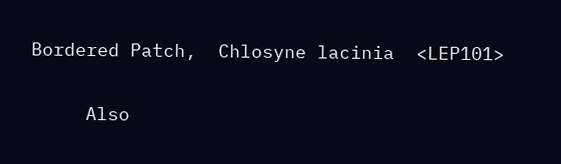Bordered Patch,  Chlosyne lacinia  <LEP101>


     Also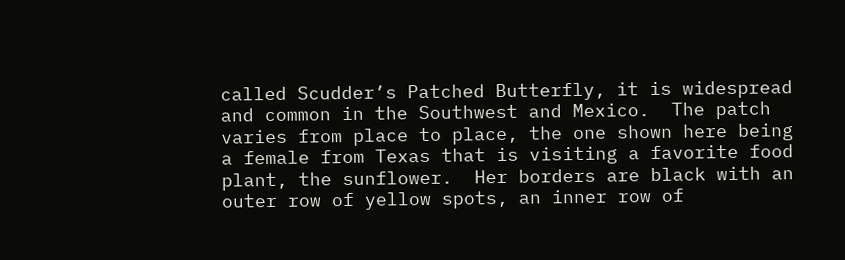called Scudder’s Patched Butterfly, it is widespread and common in the Southwest and Mexico.  The patch varies from place to place, the one shown here being a female from Texas that is visiting a favorite food plant, the sunflower.  Her borders are black with an outer row of yellow spots, an inner row of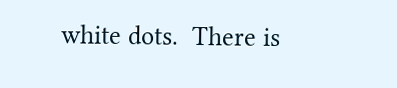white dots.  There is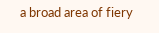a broad area of fiery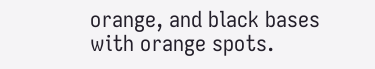orange, and black bases with orange spots.